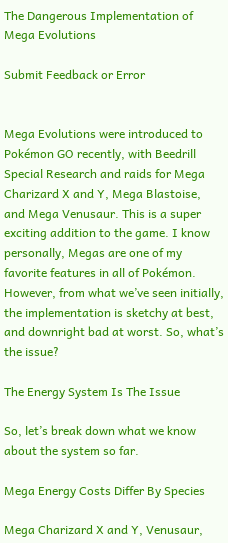The Dangerous Implementation of Mega Evolutions

Submit Feedback or Error


Mega Evolutions were introduced to Pokémon GO recently, with Beedrill Special Research and raids for Mega Charizard X and Y, Mega Blastoise, and Mega Venusaur. This is a super exciting addition to the game. I know personally, Megas are one of my favorite features in all of Pokémon. However, from what we’ve seen initially, the implementation is sketchy at best, and downright bad at worst. So, what’s the issue?

The Energy System Is The Issue

So, let’s break down what we know about the system so far.

Mega Energy Costs Differ By Species

Mega Charizard X and Y, Venusaur,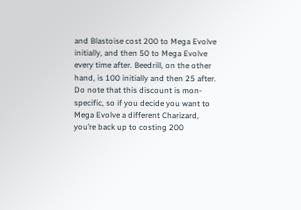and Blastoise cost 200 to Mega Evolve initially, and then 50 to Mega Evolve every time after. Beedrill, on the other hand, is 100 initially and then 25 after. Do note that this discount is mon-specific, so if you decide you want to Mega Evolve a different Charizard, you’re back up to costing 200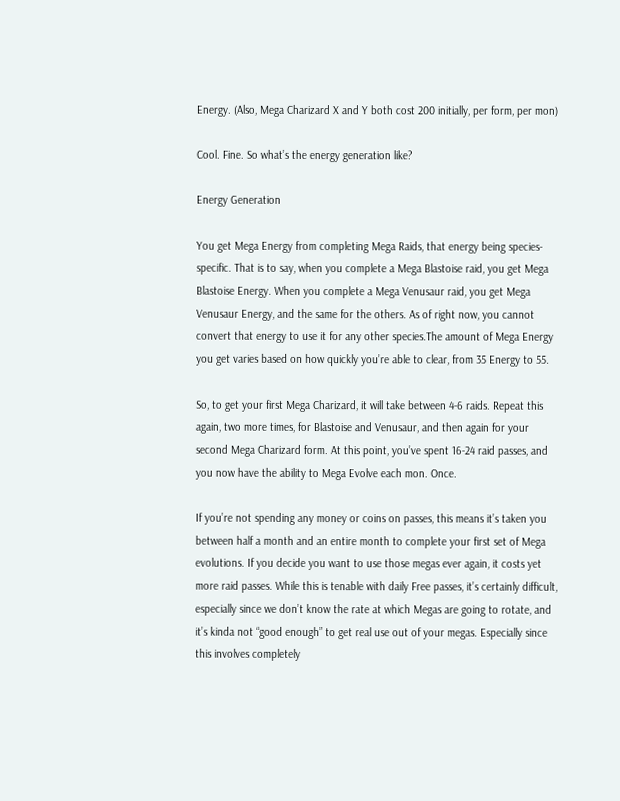Energy. (Also, Mega Charizard X and Y both cost 200 initially, per form, per mon)

Cool. Fine. So what’s the energy generation like?

Energy Generation

You get Mega Energy from completing Mega Raids, that energy being species-specific. That is to say, when you complete a Mega Blastoise raid, you get Mega Blastoise Energy. When you complete a Mega Venusaur raid, you get Mega Venusaur Energy, and the same for the others. As of right now, you cannot convert that energy to use it for any other species.The amount of Mega Energy you get varies based on how quickly you’re able to clear, from 35 Energy to 55.

So, to get your first Mega Charizard, it will take between 4-6 raids. Repeat this again, two more times, for Blastoise and Venusaur, and then again for your second Mega Charizard form. At this point, you’ve spent 16-24 raid passes, and you now have the ability to Mega Evolve each mon. Once.

If you’re not spending any money or coins on passes, this means it’s taken you between half a month and an entire month to complete your first set of Mega evolutions. If you decide you want to use those megas ever again, it costs yet more raid passes. While this is tenable with daily Free passes, it’s certainly difficult, especially since we don’t know the rate at which Megas are going to rotate, and it’s kinda not “good enough” to get real use out of your megas. Especially since this involves completely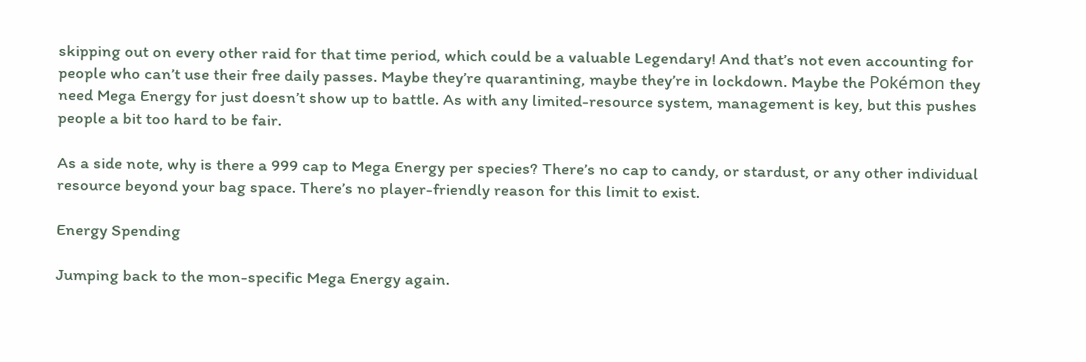skipping out on every other raid for that time period, which could be a valuable Legendary! And that’s not even accounting for people who can’t use their free daily passes. Maybe they’re quarantining, maybe they’re in lockdown. Maybe the Pokémon they need Mega Energy for just doesn’t show up to battle. As with any limited-resource system, management is key, but this pushes people a bit too hard to be fair.

As a side note, why is there a 999 cap to Mega Energy per species? There’s no cap to candy, or stardust, or any other individual resource beyond your bag space. There’s no player-friendly reason for this limit to exist.

Energy Spending

Jumping back to the mon-specific Mega Energy again.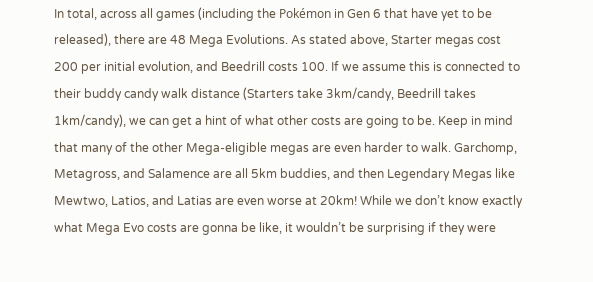In total, across all games (including the Pokémon in Gen 6 that have yet to be released), there are 48 Mega Evolutions. As stated above, Starter megas cost 200 per initial evolution, and Beedrill costs 100. If we assume this is connected to their buddy candy walk distance (Starters take 3km/candy, Beedrill takes 1km/candy), we can get a hint of what other costs are going to be. Keep in mind that many of the other Mega-eligible megas are even harder to walk. Garchomp, Metagross, and Salamence are all 5km buddies, and then Legendary Megas like Mewtwo, Latios, and Latias are even worse at 20km! While we don’t know exactly what Mega Evo costs are gonna be like, it wouldn’t be surprising if they were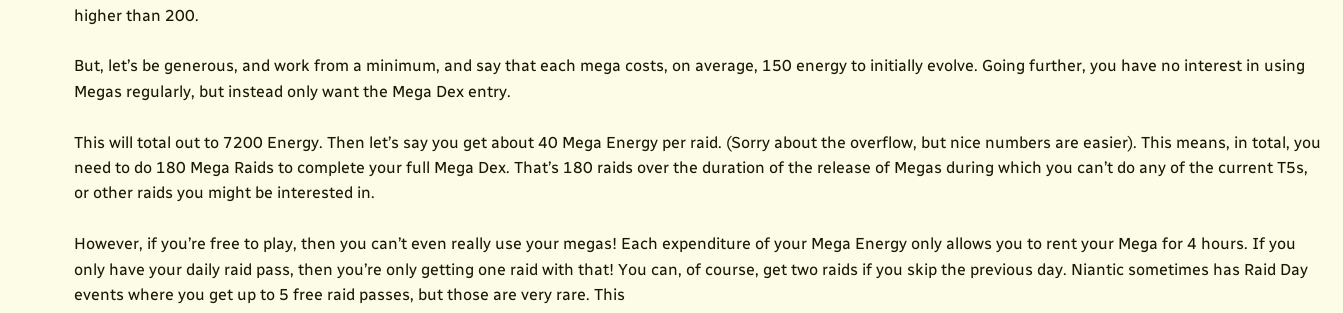higher than 200.

But, let’s be generous, and work from a minimum, and say that each mega costs, on average, 150 energy to initially evolve. Going further, you have no interest in using Megas regularly, but instead only want the Mega Dex entry.

This will total out to 7200 Energy. Then let’s say you get about 40 Mega Energy per raid. (Sorry about the overflow, but nice numbers are easier). This means, in total, you need to do 180 Mega Raids to complete your full Mega Dex. That’s 180 raids over the duration of the release of Megas during which you can’t do any of the current T5s, or other raids you might be interested in.

However, if you’re free to play, then you can’t even really use your megas! Each expenditure of your Mega Energy only allows you to rent your Mega for 4 hours. If you only have your daily raid pass, then you’re only getting one raid with that! You can, of course, get two raids if you skip the previous day. Niantic sometimes has Raid Day events where you get up to 5 free raid passes, but those are very rare. This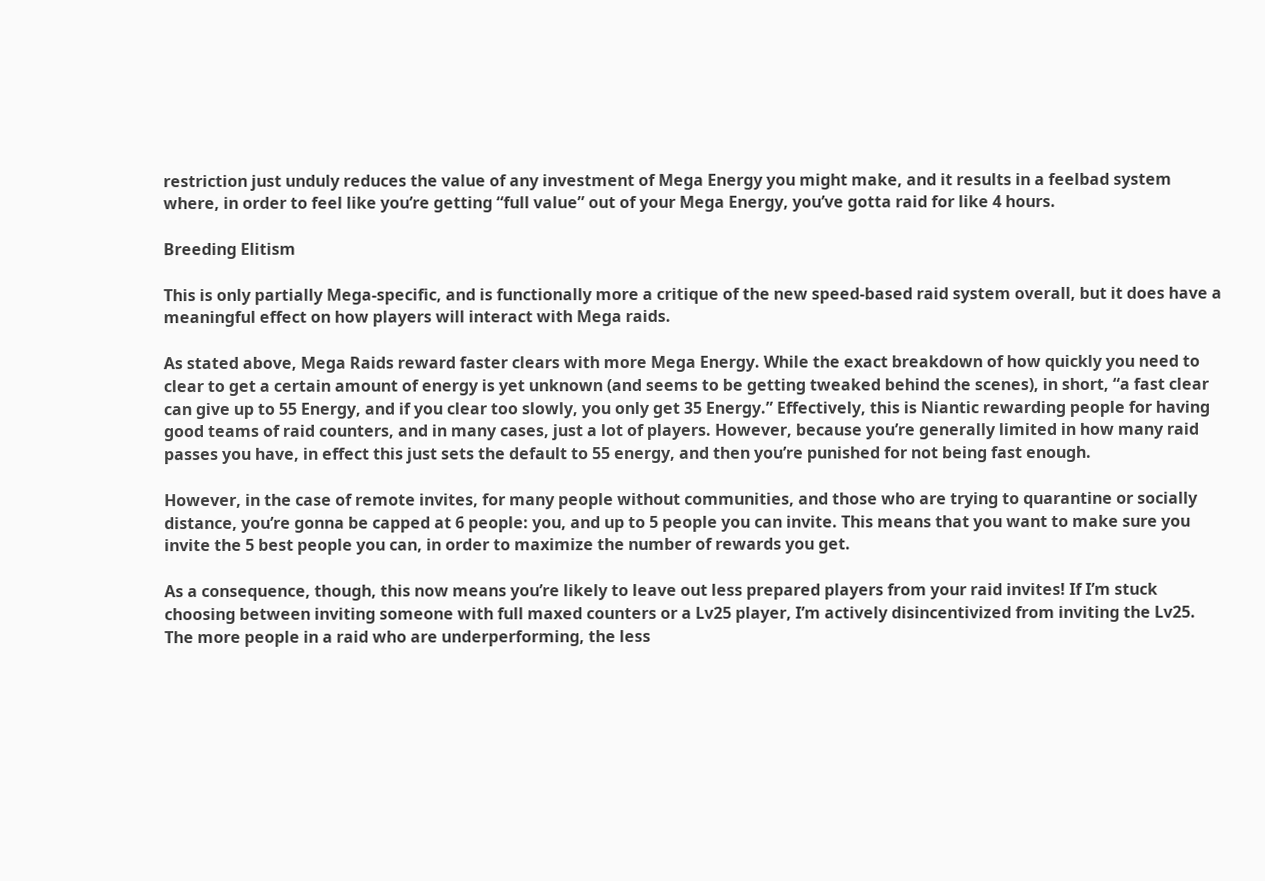restriction just unduly reduces the value of any investment of Mega Energy you might make, and it results in a feelbad system where, in order to feel like you’re getting “full value” out of your Mega Energy, you’ve gotta raid for like 4 hours.

Breeding Elitism

This is only partially Mega-specific, and is functionally more a critique of the new speed-based raid system overall, but it does have a meaningful effect on how players will interact with Mega raids.

As stated above, Mega Raids reward faster clears with more Mega Energy. While the exact breakdown of how quickly you need to clear to get a certain amount of energy is yet unknown (and seems to be getting tweaked behind the scenes), in short, “a fast clear can give up to 55 Energy, and if you clear too slowly, you only get 35 Energy.” Effectively, this is Niantic rewarding people for having good teams of raid counters, and in many cases, just a lot of players. However, because you’re generally limited in how many raid passes you have, in effect this just sets the default to 55 energy, and then you’re punished for not being fast enough.

However, in the case of remote invites, for many people without communities, and those who are trying to quarantine or socially distance, you’re gonna be capped at 6 people: you, and up to 5 people you can invite. This means that you want to make sure you invite the 5 best people you can, in order to maximize the number of rewards you get.

As a consequence, though, this now means you’re likely to leave out less prepared players from your raid invites! If I’m stuck choosing between inviting someone with full maxed counters or a Lv25 player, I’m actively disincentivized from inviting the Lv25. The more people in a raid who are underperforming, the less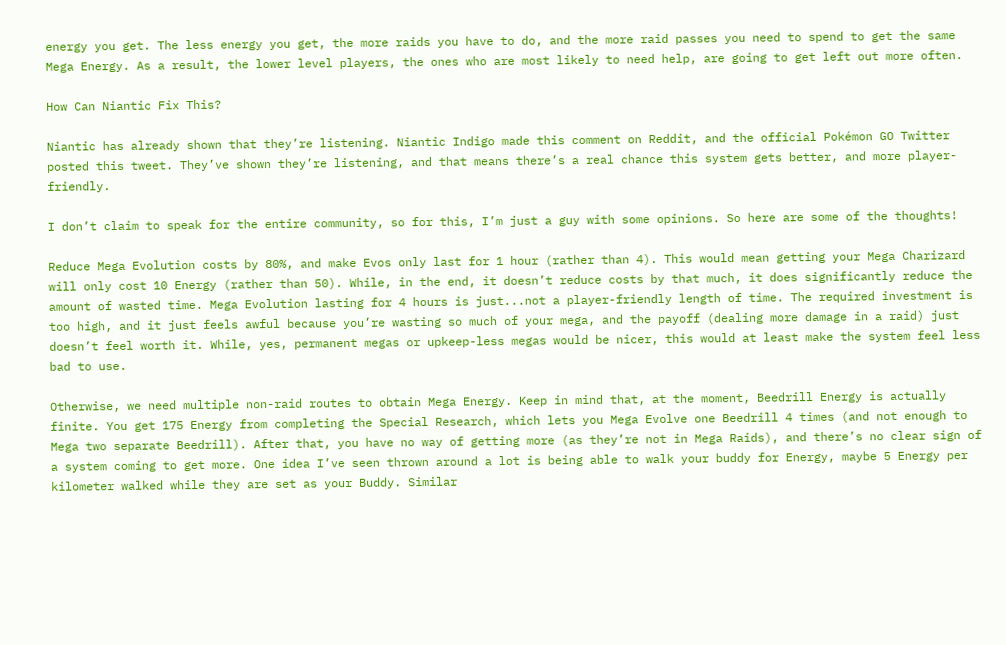energy you get. The less energy you get, the more raids you have to do, and the more raid passes you need to spend to get the same Mega Energy. As a result, the lower level players, the ones who are most likely to need help, are going to get left out more often.

How Can Niantic Fix This?

Niantic has already shown that they’re listening. Niantic Indigo made this comment on Reddit, and the official Pokémon GO Twitter posted this tweet. They’ve shown they’re listening, and that means there’s a real chance this system gets better, and more player-friendly.

I don’t claim to speak for the entire community, so for this, I’m just a guy with some opinions. So here are some of the thoughts!

Reduce Mega Evolution costs by 80%, and make Evos only last for 1 hour (rather than 4). This would mean getting your Mega Charizard will only cost 10 Energy (rather than 50). While, in the end, it doesn’t reduce costs by that much, it does significantly reduce the amount of wasted time. Mega Evolution lasting for 4 hours is just...not a player-friendly length of time. The required investment is too high, and it just feels awful because you’re wasting so much of your mega, and the payoff (dealing more damage in a raid) just doesn’t feel worth it. While, yes, permanent megas or upkeep-less megas would be nicer, this would at least make the system feel less bad to use.

Otherwise, we need multiple non-raid routes to obtain Mega Energy. Keep in mind that, at the moment, Beedrill Energy is actually finite. You get 175 Energy from completing the Special Research, which lets you Mega Evolve one Beedrill 4 times (and not enough to Mega two separate Beedrill). After that, you have no way of getting more (as they’re not in Mega Raids), and there’s no clear sign of a system coming to get more. One idea I’ve seen thrown around a lot is being able to walk your buddy for Energy, maybe 5 Energy per kilometer walked while they are set as your Buddy. Similar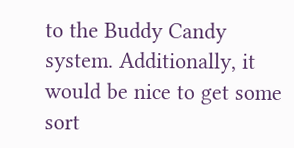to the Buddy Candy system. Additionally, it would be nice to get some sort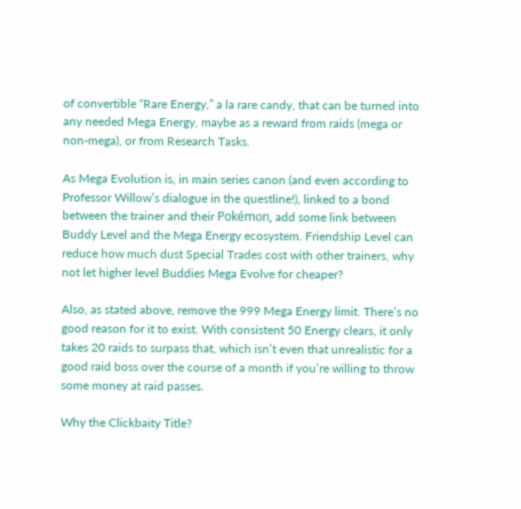of convertible “Rare Energy,” a la rare candy, that can be turned into any needed Mega Energy, maybe as a reward from raids (mega or non-mega), or from Research Tasks.

As Mega Evolution is, in main series canon (and even according to Professor Willow’s dialogue in the questline!), linked to a bond between the trainer and their Pokémon, add some link between Buddy Level and the Mega Energy ecosystem. Friendship Level can reduce how much dust Special Trades cost with other trainers, why not let higher level Buddies Mega Evolve for cheaper?

Also, as stated above, remove the 999 Mega Energy limit. There’s no good reason for it to exist. With consistent 50 Energy clears, it only takes 20 raids to surpass that, which isn’t even that unrealistic for a good raid boss over the course of a month if you’re willing to throw some money at raid passes.

Why the Clickbaity Title?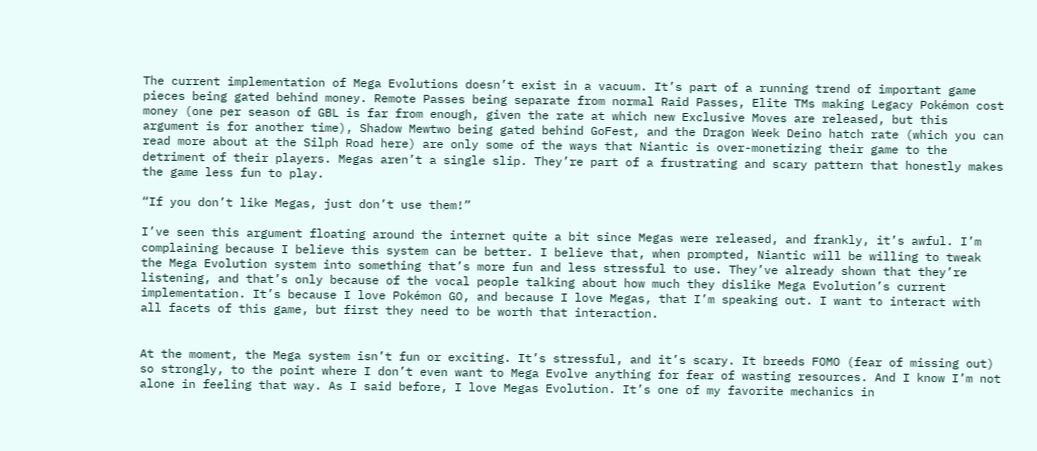The current implementation of Mega Evolutions doesn’t exist in a vacuum. It’s part of a running trend of important game pieces being gated behind money. Remote Passes being separate from normal Raid Passes, Elite TMs making Legacy Pokémon cost money (one per season of GBL is far from enough, given the rate at which new Exclusive Moves are released, but this argument is for another time), Shadow Mewtwo being gated behind GoFest, and the Dragon Week Deino hatch rate (which you can read more about at the Silph Road here) are only some of the ways that Niantic is over-monetizing their game to the detriment of their players. Megas aren’t a single slip. They’re part of a frustrating and scary pattern that honestly makes the game less fun to play.

“If you don’t like Megas, just don’t use them!”

I’ve seen this argument floating around the internet quite a bit since Megas were released, and frankly, it’s awful. I’m complaining because I believe this system can be better. I believe that, when prompted, Niantic will be willing to tweak the Mega Evolution system into something that’s more fun and less stressful to use. They’ve already shown that they’re listening, and that’s only because of the vocal people talking about how much they dislike Mega Evolution’s current implementation. It’s because I love Pokémon GO, and because I love Megas, that I’m speaking out. I want to interact with all facets of this game, but first they need to be worth that interaction.


At the moment, the Mega system isn’t fun or exciting. It’s stressful, and it’s scary. It breeds FOMO (fear of missing out) so strongly, to the point where I don’t even want to Mega Evolve anything for fear of wasting resources. And I know I’m not alone in feeling that way. As I said before, I love Megas Evolution. It’s one of my favorite mechanics in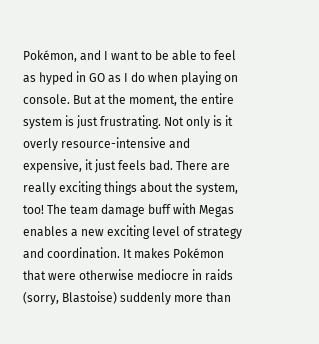Pokémon, and I want to be able to feel as hyped in GO as I do when playing on console. But at the moment, the entire system is just frustrating. Not only is it overly resource-intensive and expensive, it just feels bad. There are really exciting things about the system, too! The team damage buff with Megas enables a new exciting level of strategy and coordination. It makes Pokémon that were otherwise mediocre in raids (sorry, Blastoise) suddenly more than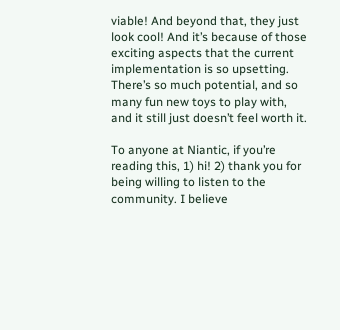viable! And beyond that, they just look cool! And it’s because of those exciting aspects that the current implementation is so upsetting. There’s so much potential, and so many fun new toys to play with, and it still just doesn’t feel worth it.

To anyone at Niantic, if you’re reading this, 1) hi! 2) thank you for being willing to listen to the community. I believe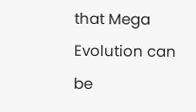that Mega Evolution can be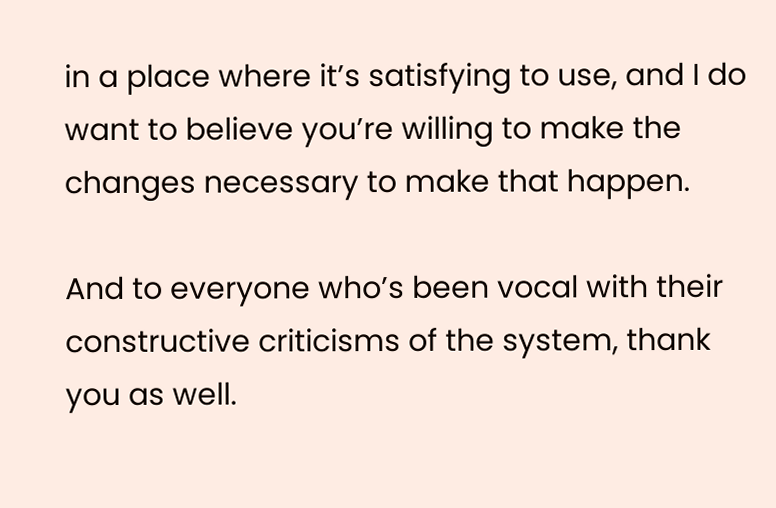in a place where it’s satisfying to use, and I do want to believe you’re willing to make the changes necessary to make that happen.

And to everyone who’s been vocal with their constructive criticisms of the system, thank you as well.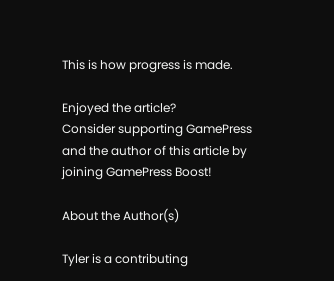This is how progress is made.

Enjoyed the article?
Consider supporting GamePress and the author of this article by joining GamePress Boost!

About the Author(s)

Tyler is a contributing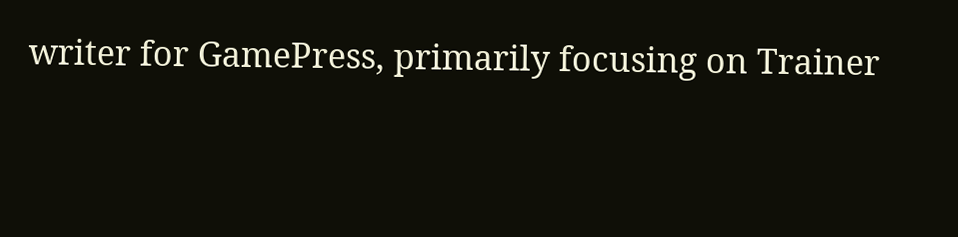writer for GamePress, primarily focusing on Trainer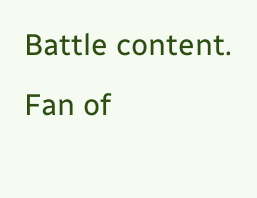Battle content. Fan of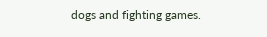dogs and fighting games.